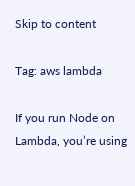Skip to content

Tag: aws lambda

If you run Node on Lambda, you’re using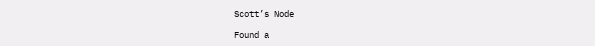Scott’s Node

Found a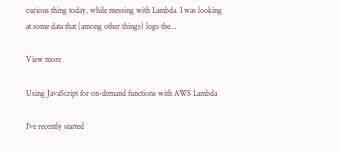curious thing today, while messing with Lambda. I was looking at some data that (among other things) logs the…

View more

Using JavaScript for on-demand functions with AWS Lambda

I’ve recently started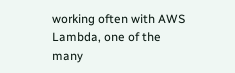working often with AWS Lambda, one of the many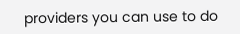providers you can use to do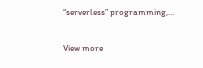“serverless” programming,…

View more